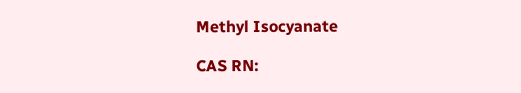Methyl Isocyanate

CAS RN: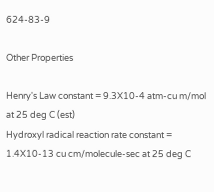624-83-9

Other Properties

Henry's Law constant = 9.3X10-4 atm-cu m/mol at 25 deg C (est)
Hydroxyl radical reaction rate constant = 1.4X10-13 cu cm/molecule-sec at 25 deg C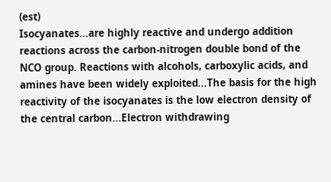(est)
Isocyanates...are highly reactive and undergo addition reactions across the carbon-nitrogen double bond of the NCO group. Reactions with alcohols, carboxylic acids, and amines have been widely exploited...The basis for the high reactivity of the isocyanates is the low electron density of the central carbon...Electron withdrawing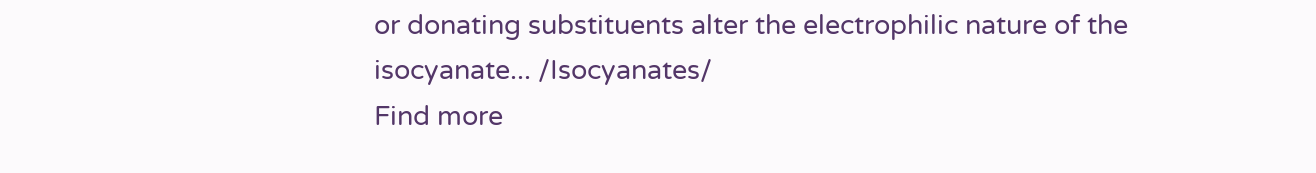or donating substituents alter the electrophilic nature of the isocyanate... /Isocyanates/
Find more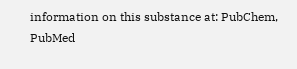information on this substance at: PubChem, PubMed